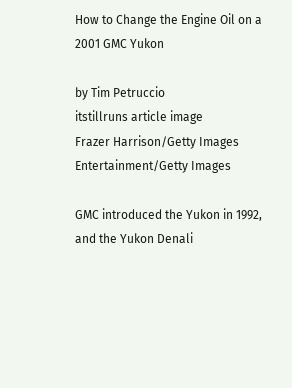How to Change the Engine Oil on a 2001 GMC Yukon

by Tim Petruccio
itstillruns article image
Frazer Harrison/Getty Images Entertainment/Getty Images

GMC introduced the Yukon in 1992, and the Yukon Denali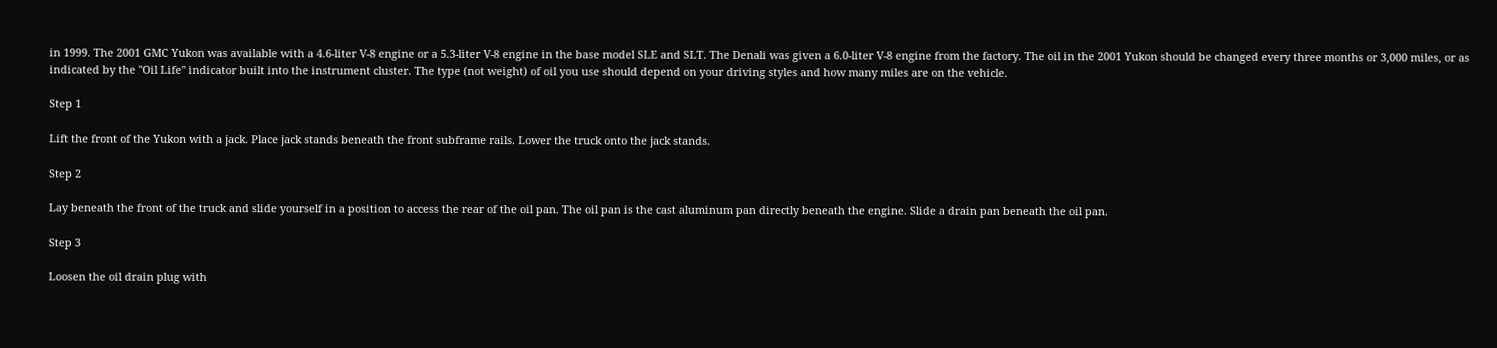in 1999. The 2001 GMC Yukon was available with a 4.6-liter V-8 engine or a 5.3-liter V-8 engine in the base model SLE and SLT. The Denali was given a 6.0-liter V-8 engine from the factory. The oil in the 2001 Yukon should be changed every three months or 3,000 miles, or as indicated by the "Oil Life" indicator built into the instrument cluster. The type (not weight) of oil you use should depend on your driving styles and how many miles are on the vehicle.

Step 1

Lift the front of the Yukon with a jack. Place jack stands beneath the front subframe rails. Lower the truck onto the jack stands.

Step 2

Lay beneath the front of the truck and slide yourself in a position to access the rear of the oil pan. The oil pan is the cast aluminum pan directly beneath the engine. Slide a drain pan beneath the oil pan.

Step 3

Loosen the oil drain plug with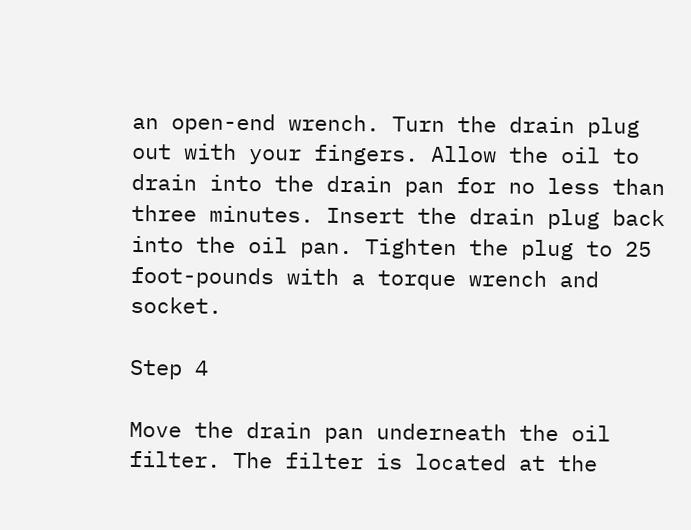an open-end wrench. Turn the drain plug out with your fingers. Allow the oil to drain into the drain pan for no less than three minutes. Insert the drain plug back into the oil pan. Tighten the plug to 25 foot-pounds with a torque wrench and socket.

Step 4

Move the drain pan underneath the oil filter. The filter is located at the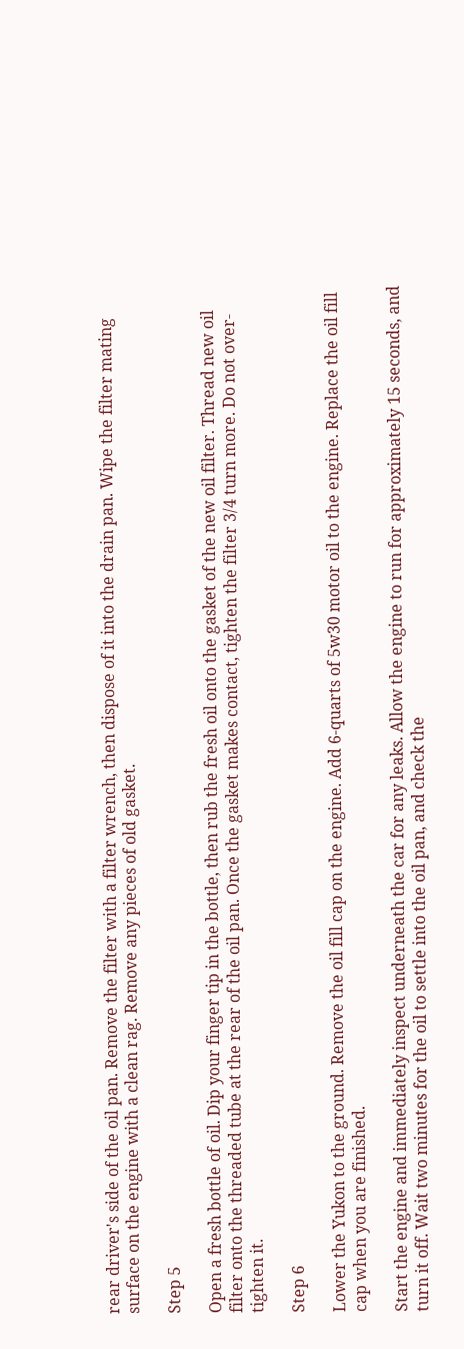rear driver's side of the oil pan. Remove the filter with a filter wrench, then dispose of it into the drain pan. Wipe the filter mating surface on the engine with a clean rag. Remove any pieces of old gasket.

Step 5

Open a fresh bottle of oil. Dip your finger tip in the bottle, then rub the fresh oil onto the gasket of the new oil filter. Thread new oil filter onto the threaded tube at the rear of the oil pan. Once the gasket makes contact, tighten the filter 3/4 turn more. Do not over-tighten it.

Step 6

Lower the Yukon to the ground. Remove the oil fill cap on the engine. Add 6-quarts of 5w30 motor oil to the engine. Replace the oil fill cap when you are finished.

Start the engine and immediately inspect underneath the car for any leaks. Allow the engine to run for approximately 15 seconds, and turn it off. Wait two minutes for the oil to settle into the oil pan, and check the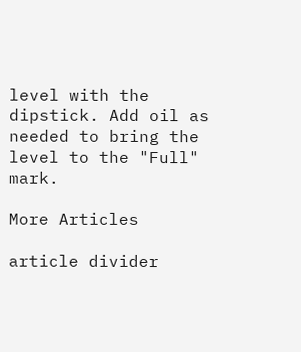level with the dipstick. Add oil as needed to bring the level to the "Full" mark.

More Articles

article divider